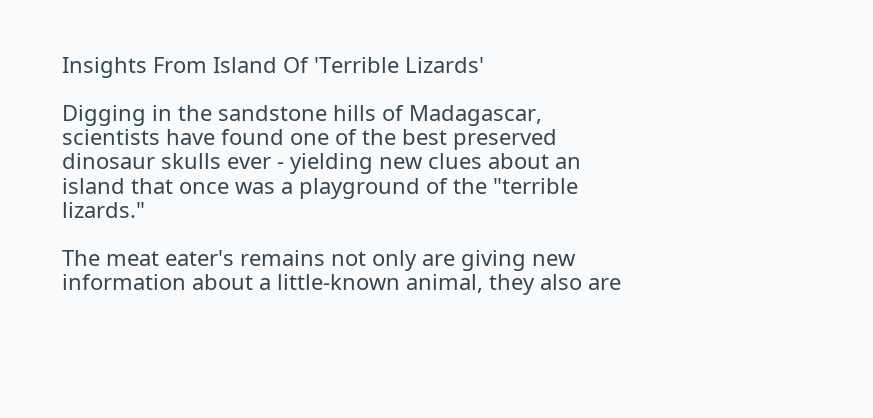Insights From Island Of 'Terrible Lizards'

Digging in the sandstone hills of Madagascar, scientists have found one of the best preserved dinosaur skulls ever - yielding new clues about an island that once was a playground of the "terrible lizards."

The meat eater's remains not only are giving new information about a little-known animal, they also are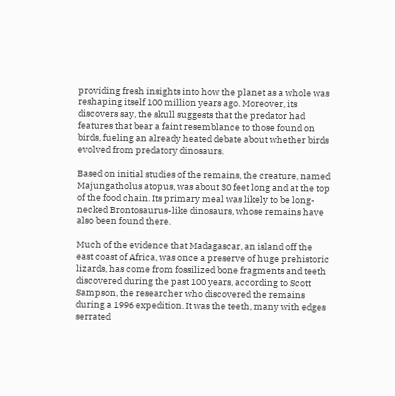providing fresh insights into how the planet as a whole was reshaping itself 100 million years ago. Moreover, its discovers say, the skull suggests that the predator had features that bear a faint resemblance to those found on birds, fueling an already heated debate about whether birds evolved from predatory dinosaurs.

Based on initial studies of the remains, the creature, named Majungatholus atopus, was about 30 feet long and at the top of the food chain. Its primary meal was likely to be long-necked Brontosaurus-like dinosaurs, whose remains have also been found there.

Much of the evidence that Madagascar, an island off the east coast of Africa, was once a preserve of huge prehistoric lizards, has come from fossilized bone fragments and teeth discovered during the past 100 years, according to Scott Sampson, the researcher who discovered the remains during a 1996 expedition. It was the teeth, many with edges serrated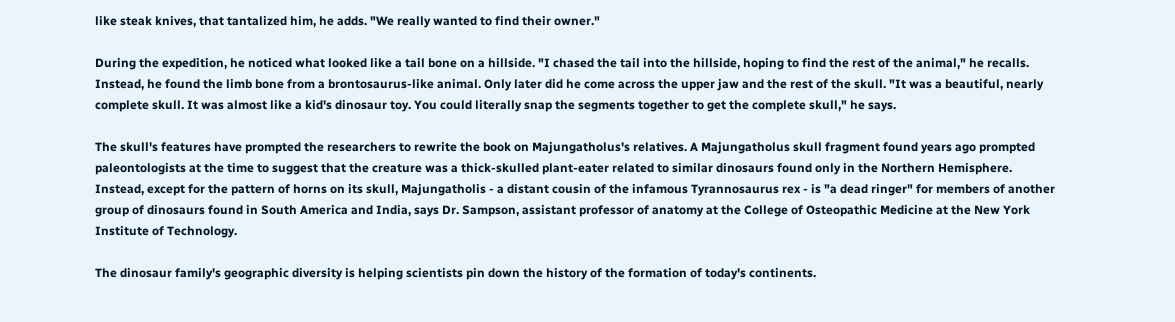like steak knives, that tantalized him, he adds. "We really wanted to find their owner."

During the expedition, he noticed what looked like a tail bone on a hillside. "I chased the tail into the hillside, hoping to find the rest of the animal," he recalls. Instead, he found the limb bone from a brontosaurus-like animal. Only later did he come across the upper jaw and the rest of the skull. "It was a beautiful, nearly complete skull. It was almost like a kid's dinosaur toy. You could literally snap the segments together to get the complete skull," he says.

The skull's features have prompted the researchers to rewrite the book on Majungatholus's relatives. A Majungatholus skull fragment found years ago prompted paleontologists at the time to suggest that the creature was a thick-skulled plant-eater related to similar dinosaurs found only in the Northern Hemisphere. Instead, except for the pattern of horns on its skull, Majungatholis - a distant cousin of the infamous Tyrannosaurus rex - is "a dead ringer" for members of another group of dinosaurs found in South America and India, says Dr. Sampson, assistant professor of anatomy at the College of Osteopathic Medicine at the New York Institute of Technology.

The dinosaur family's geographic diversity is helping scientists pin down the history of the formation of today's continents.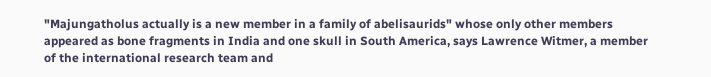"Majungatholus actually is a new member in a family of abelisaurids" whose only other members appeared as bone fragments in India and one skull in South America, says Lawrence Witmer, a member of the international research team and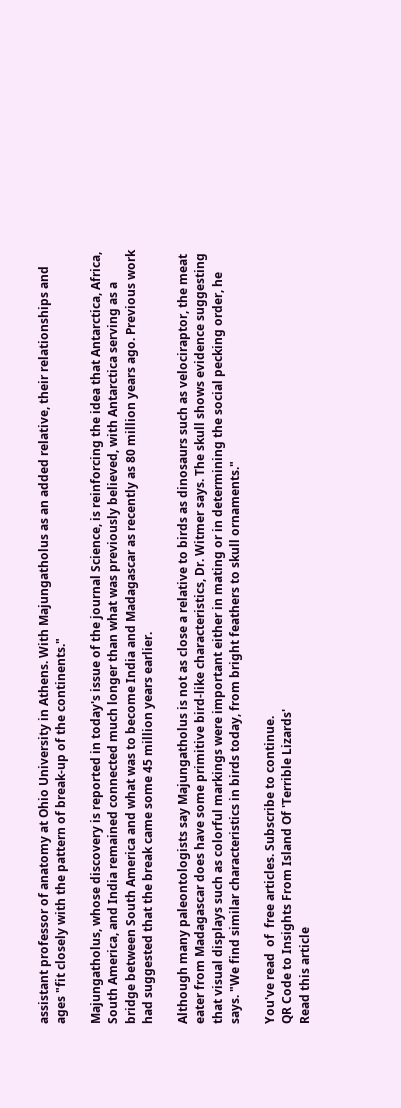assistant professor of anatomy at Ohio University in Athens. With Majungatholus as an added relative, their relationships and ages "fit closely with the pattern of break-up of the continents."

Majungatholus, whose discovery is reported in today's issue of the journal Science, is reinforcing the idea that Antarctica, Africa, South America, and India remained connected much longer than what was previously believed, with Antarctica serving as a bridge between South America and what was to become India and Madagascar as recently as 80 million years ago. Previous work had suggested that the break came some 45 million years earlier.

Although many paleontologists say Majungatholus is not as close a relative to birds as dinosaurs such as velociraptor, the meat eater from Madagascar does have some primitive bird-like characteristics, Dr. Witmer says. The skull shows evidence suggesting that visual displays such as colorful markings were important either in mating or in determining the social pecking order, he says. "We find similar characteristics in birds today, from bright feathers to skull ornaments."

You've read  of  free articles. Subscribe to continue.
QR Code to Insights From Island Of 'Terrible Lizards'
Read this article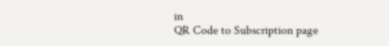in
QR Code to Subscription page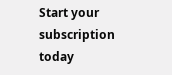Start your subscription today